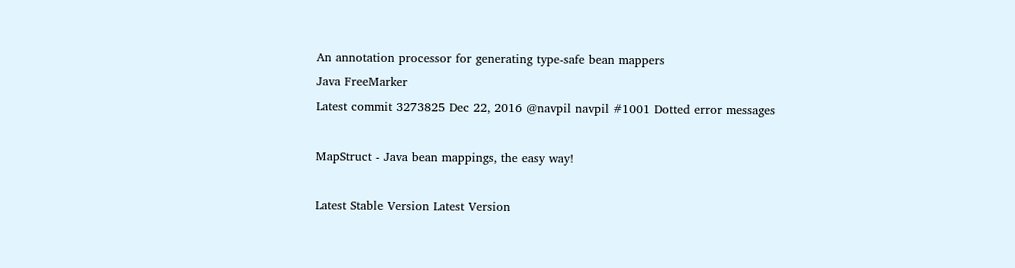An annotation processor for generating type-safe bean mappers
Java FreeMarker
Latest commit 3273825 Dec 22, 2016 @navpil navpil #1001 Dotted error messages

MapStruct - Java bean mappings, the easy way!

Latest Stable Version Latest Version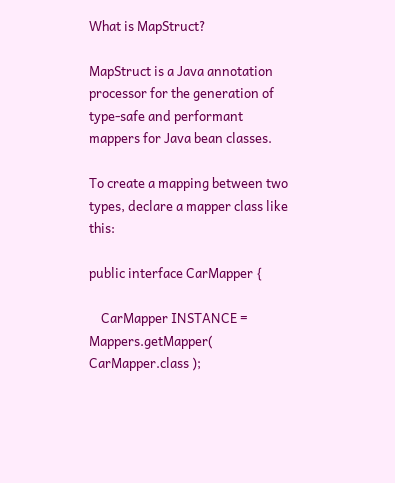What is MapStruct?

MapStruct is a Java annotation processor for the generation of type-safe and performant mappers for Java bean classes.

To create a mapping between two types, declare a mapper class like this:

public interface CarMapper {

    CarMapper INSTANCE = Mappers.getMapper( CarMapper.class );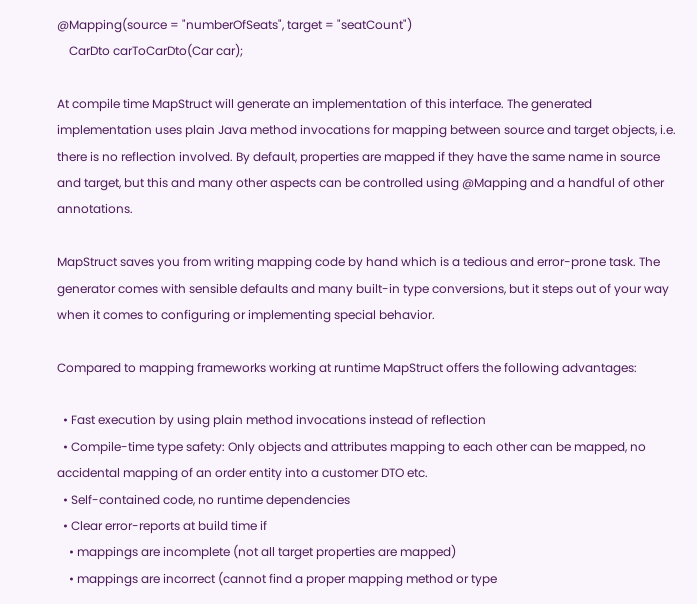@Mapping(source = "numberOfSeats", target = "seatCount")
    CarDto carToCarDto(Car car);

At compile time MapStruct will generate an implementation of this interface. The generated implementation uses plain Java method invocations for mapping between source and target objects, i.e. there is no reflection involved. By default, properties are mapped if they have the same name in source and target, but this and many other aspects can be controlled using @Mapping and a handful of other annotations.

MapStruct saves you from writing mapping code by hand which is a tedious and error-prone task. The generator comes with sensible defaults and many built-in type conversions, but it steps out of your way when it comes to configuring or implementing special behavior.

Compared to mapping frameworks working at runtime MapStruct offers the following advantages:

  • Fast execution by using plain method invocations instead of reflection
  • Compile-time type safety: Only objects and attributes mapping to each other can be mapped, no accidental mapping of an order entity into a customer DTO etc.
  • Self-contained code, no runtime dependencies
  • Clear error-reports at build time if
    • mappings are incomplete (not all target properties are mapped)
    • mappings are incorrect (cannot find a proper mapping method or type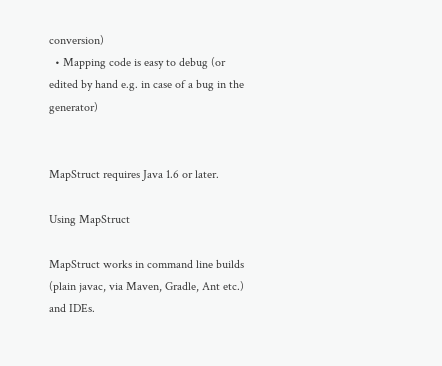conversion)
  • Mapping code is easy to debug (or edited by hand e.g. in case of a bug in the generator)


MapStruct requires Java 1.6 or later.

Using MapStruct

MapStruct works in command line builds (plain javac, via Maven, Gradle, Ant etc.) and IDEs.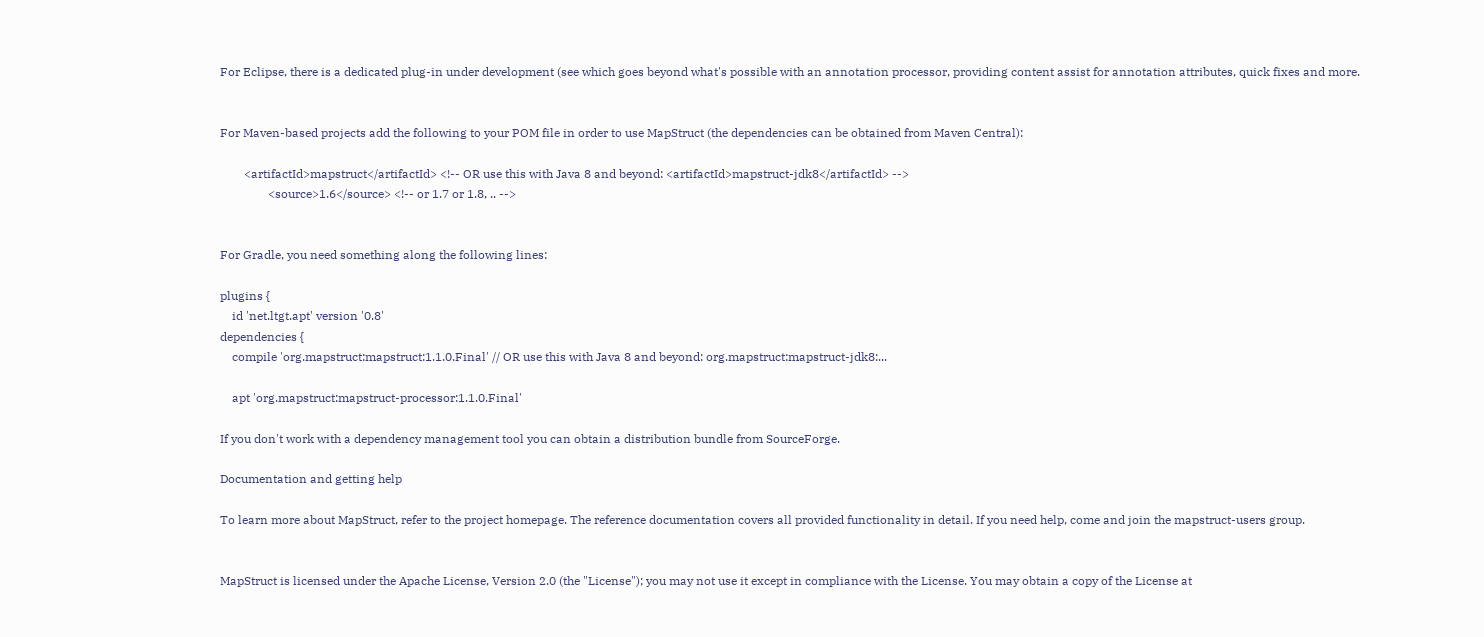For Eclipse, there is a dedicated plug-in under development (see which goes beyond what's possible with an annotation processor, providing content assist for annotation attributes, quick fixes and more.


For Maven-based projects add the following to your POM file in order to use MapStruct (the dependencies can be obtained from Maven Central):

        <artifactId>mapstruct</artifactId> <!-- OR use this with Java 8 and beyond: <artifactId>mapstruct-jdk8</artifactId> -->
                <source>1.6</source> <!-- or 1.7 or 1.8, .. -->


For Gradle, you need something along the following lines:

plugins {
    id 'net.ltgt.apt' version '0.8'
dependencies {
    compile 'org.mapstruct:mapstruct:1.1.0.Final' // OR use this with Java 8 and beyond: org.mapstruct:mapstruct-jdk8:...

    apt 'org.mapstruct:mapstruct-processor:1.1.0.Final'

If you don't work with a dependency management tool you can obtain a distribution bundle from SourceForge.

Documentation and getting help

To learn more about MapStruct, refer to the project homepage. The reference documentation covers all provided functionality in detail. If you need help, come and join the mapstruct-users group.


MapStruct is licensed under the Apache License, Version 2.0 (the "License"); you may not use it except in compliance with the License. You may obtain a copy of the License at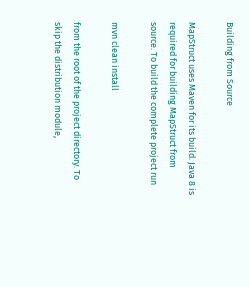Building from Source

MapStruct uses Maven for its build. Java 8 is required for building MapStruct from source. To build the complete project run

mvn clean install

from the root of the project directory. To skip the distribution module,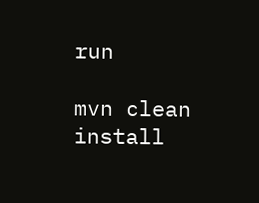run

mvn clean install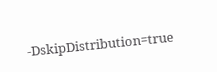-DskipDistribution=true